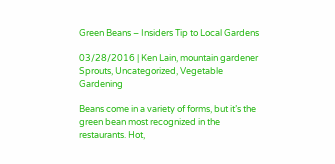Green Beans – Insiders Tip to Local Gardens

03/28/2016 | Ken Lain, mountain gardener Sprouts, Uncategorized, Vegetable Gardening

Beans come in a variety of forms, but it’s the green bean most recognized in the restaurants. Hot,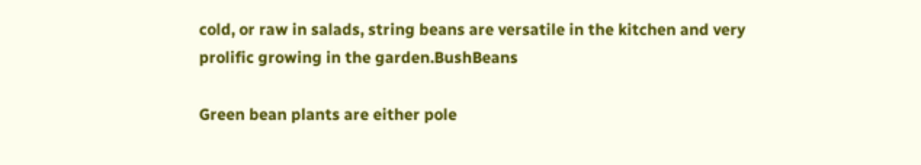cold, or raw in salads, string beans are versatile in the kitchen and very prolific growing in the garden.BushBeans

Green bean plants are either pole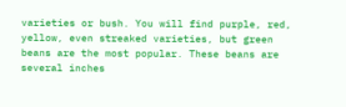varieties or bush. You will find purple, red, yellow, even streaked varieties, but green beans are the most popular. These beans are several inches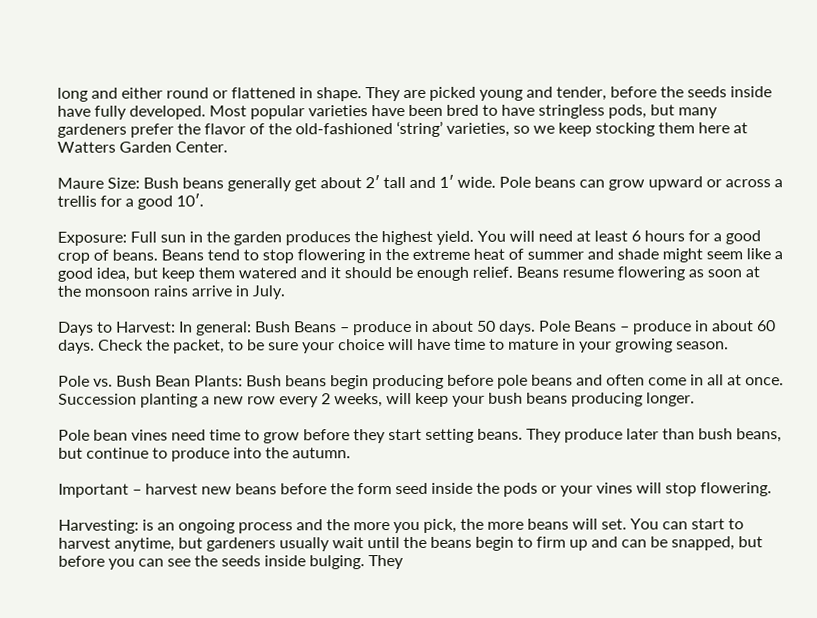long and either round or flattened in shape. They are picked young and tender, before the seeds inside have fully developed. Most popular varieties have been bred to have stringless pods, but many gardeners prefer the flavor of the old-fashioned ‘string’ varieties, so we keep stocking them here at Watters Garden Center.

Maure Size: Bush beans generally get about 2′ tall and 1′ wide. Pole beans can grow upward or across a trellis for a good 10′.

Exposure: Full sun in the garden produces the highest yield. You will need at least 6 hours for a good crop of beans. Beans tend to stop flowering in the extreme heat of summer and shade might seem like a good idea, but keep them watered and it should be enough relief. Beans resume flowering as soon at the monsoon rains arrive in July.

Days to Harvest: In general: Bush Beans – produce in about 50 days. Pole Beans – produce in about 60 days. Check the packet, to be sure your choice will have time to mature in your growing season.

Pole vs. Bush Bean Plants: Bush beans begin producing before pole beans and often come in all at once. Succession planting a new row every 2 weeks, will keep your bush beans producing longer.

Pole bean vines need time to grow before they start setting beans. They produce later than bush beans, but continue to produce into the autumn.

Important – harvest new beans before the form seed inside the pods or your vines will stop flowering.

Harvesting: is an ongoing process and the more you pick, the more beans will set. You can start to harvest anytime, but gardeners usually wait until the beans begin to firm up and can be snapped, but before you can see the seeds inside bulging. They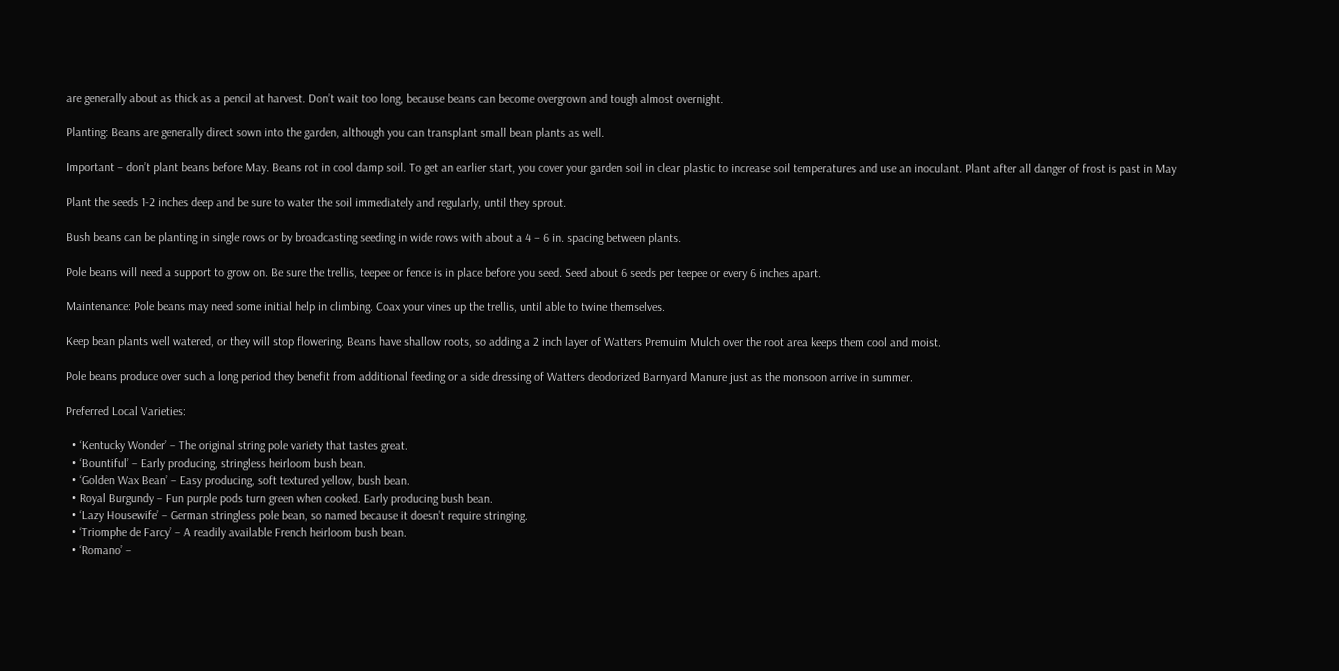are generally about as thick as a pencil at harvest. Don’t wait too long, because beans can become overgrown and tough almost overnight.

Planting: Beans are generally direct sown into the garden, although you can transplant small bean plants as well.

Important – don’t plant beans before May. Beans rot in cool damp soil. To get an earlier start, you cover your garden soil in clear plastic to increase soil temperatures and use an inoculant. Plant after all danger of frost is past in May

Plant the seeds 1-2 inches deep and be sure to water the soil immediately and regularly, until they sprout.

Bush beans can be planting in single rows or by broadcasting seeding in wide rows with about a 4 – 6 in. spacing between plants.

Pole beans will need a support to grow on. Be sure the trellis, teepee or fence is in place before you seed. Seed about 6 seeds per teepee or every 6 inches apart.

Maintenance: Pole beans may need some initial help in climbing. Coax your vines up the trellis, until able to twine themselves.

Keep bean plants well watered, or they will stop flowering. Beans have shallow roots, so adding a 2 inch layer of Watters Premuim Mulch over the root area keeps them cool and moist.

Pole beans produce over such a long period they benefit from additional feeding or a side dressing of Watters deodorized Barnyard Manure just as the monsoon arrive in summer.

Preferred Local Varieties:

  • ‘Kentucky Wonder’ – The original string pole variety that tastes great.
  • ‘Bountiful’ – Early producing, stringless heirloom bush bean.
  • ‘Golden Wax Bean’ – Easy producing, soft textured yellow, bush bean.
  • Royal Burgundy – Fun purple pods turn green when cooked. Early producing bush bean.
  • ‘Lazy Housewife’ – German stringless pole bean, so named because it doesn’t require stringing.
  • ‘Triomphe de Farcy’ – A readily available French heirloom bush bean.
  • ‘Romano’ –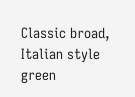Classic broad, Italian style green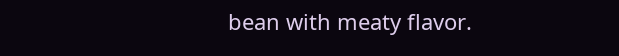bean with meaty flavor.